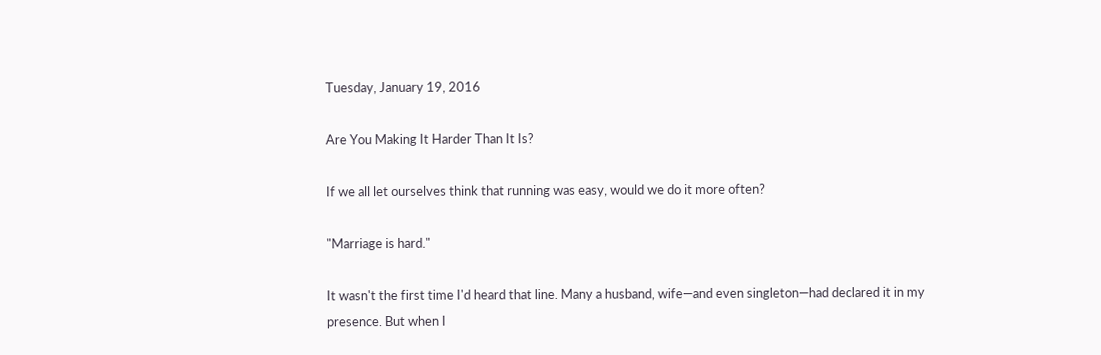Tuesday, January 19, 2016

Are You Making It Harder Than It Is?

If we all let ourselves think that running was easy, would we do it more often?

"Marriage is hard."

It wasn't the first time I'd heard that line. Many a husband, wife—and even singleton—had declared it in my presence. But when I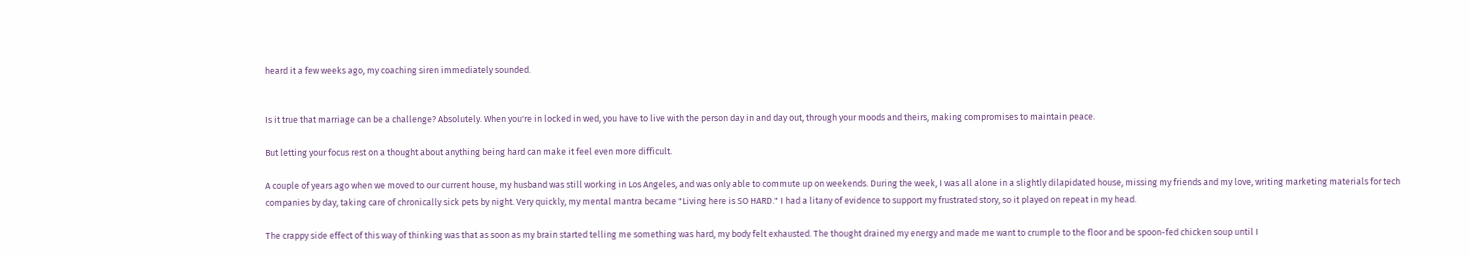heard it a few weeks ago, my coaching siren immediately sounded.


Is it true that marriage can be a challenge? Absolutely. When you're in locked in wed, you have to live with the person day in and day out, through your moods and theirs, making compromises to maintain peace.

But letting your focus rest on a thought about anything being hard can make it feel even more difficult.

A couple of years ago when we moved to our current house, my husband was still working in Los Angeles, and was only able to commute up on weekends. During the week, I was all alone in a slightly dilapidated house, missing my friends and my love, writing marketing materials for tech companies by day, taking care of chronically sick pets by night. Very quickly, my mental mantra became "Living here is SO HARD." I had a litany of evidence to support my frustrated story, so it played on repeat in my head.

The crappy side effect of this way of thinking was that as soon as my brain started telling me something was hard, my body felt exhausted. The thought drained my energy and made me want to crumple to the floor and be spoon-fed chicken soup until I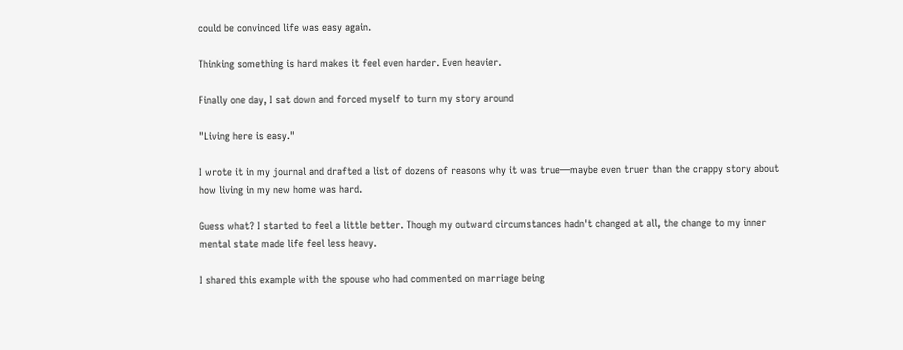could be convinced life was easy again.

Thinking something is hard makes it feel even harder. Even heavier.

Finally one day, I sat down and forced myself to turn my story around

"Living here is easy."

I wrote it in my journal and drafted a list of dozens of reasons why it was true—maybe even truer than the crappy story about how living in my new home was hard.

Guess what? I started to feel a little better. Though my outward circumstances hadn't changed at all, the change to my inner mental state made life feel less heavy.

I shared this example with the spouse who had commented on marriage being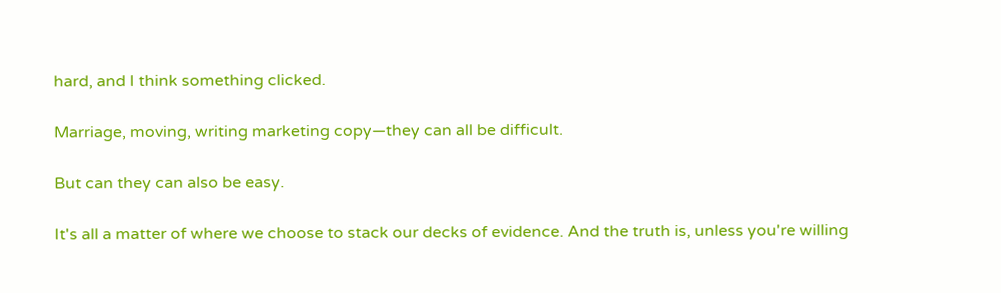hard, and I think something clicked.

Marriage, moving, writing marketing copy—they can all be difficult.

But can they can also be easy.

It's all a matter of where we choose to stack our decks of evidence. And the truth is, unless you're willing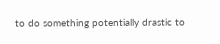to do something potentially drastic to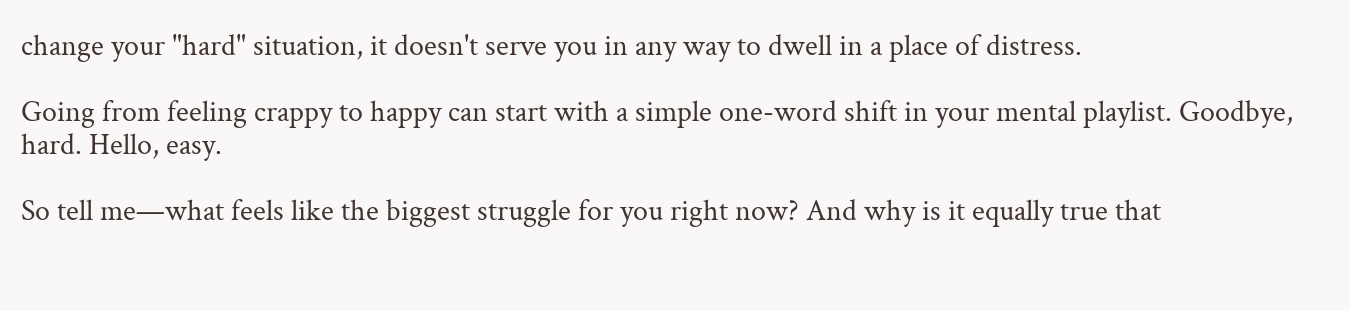change your "hard" situation, it doesn't serve you in any way to dwell in a place of distress.

Going from feeling crappy to happy can start with a simple one-word shift in your mental playlist. Goodbye, hard. Hello, easy.

So tell me—what feels like the biggest struggle for you right now? And why is it equally true that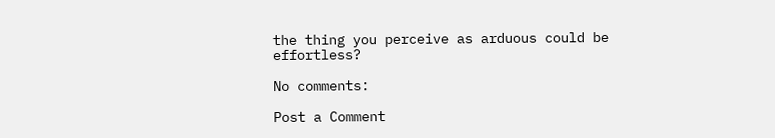the thing you perceive as arduous could be effortless?

No comments:

Post a Comment